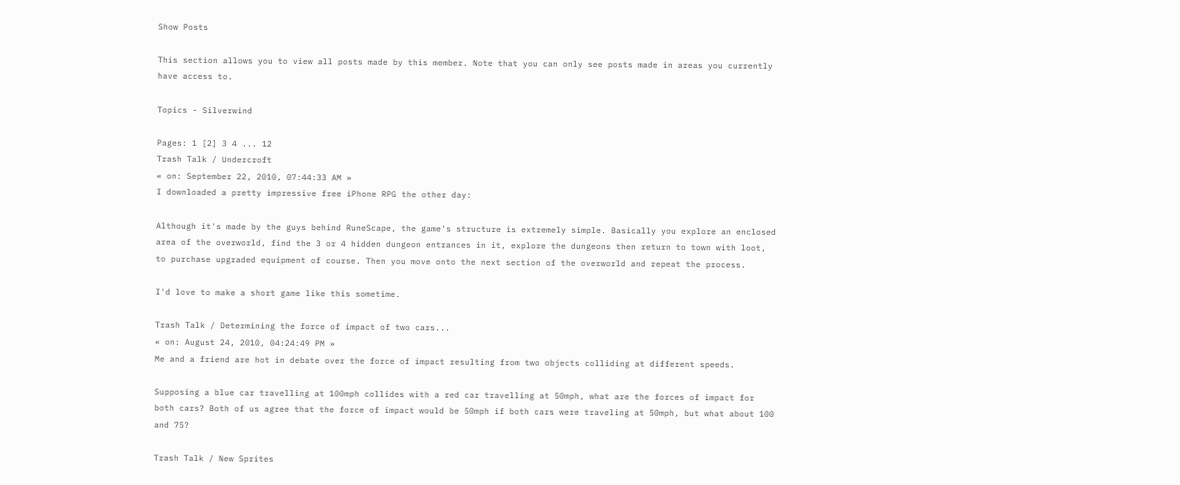Show Posts

This section allows you to view all posts made by this member. Note that you can only see posts made in areas you currently have access to.

Topics - Silverwind

Pages: 1 [2] 3 4 ... 12
Trash Talk / Undercroft
« on: September 22, 2010, 07:44:33 AM »
I downloaded a pretty impressive free iPhone RPG the other day:

Although it's made by the guys behind RuneScape, the game's structure is extremely simple. Basically you explore an enclosed area of the overworld, find the 3 or 4 hidden dungeon entrances in it, explore the dungeons then return to town with loot, to purchase upgraded equipment of course. Then you move onto the next section of the overworld and repeat the process.

I'd love to make a short game like this sometime.

Trash Talk / Determining the force of impact of two cars...
« on: August 24, 2010, 04:24:49 PM »
Me and a friend are hot in debate over the force of impact resulting from two objects colliding at different speeds.

Supposing a blue car travelling at 100mph collides with a red car travelling at 50mph, what are the forces of impact for both cars? Both of us agree that the force of impact would be 50mph if both cars were traveling at 50mph, but what about 100 and 75?

Trash Talk / New Sprites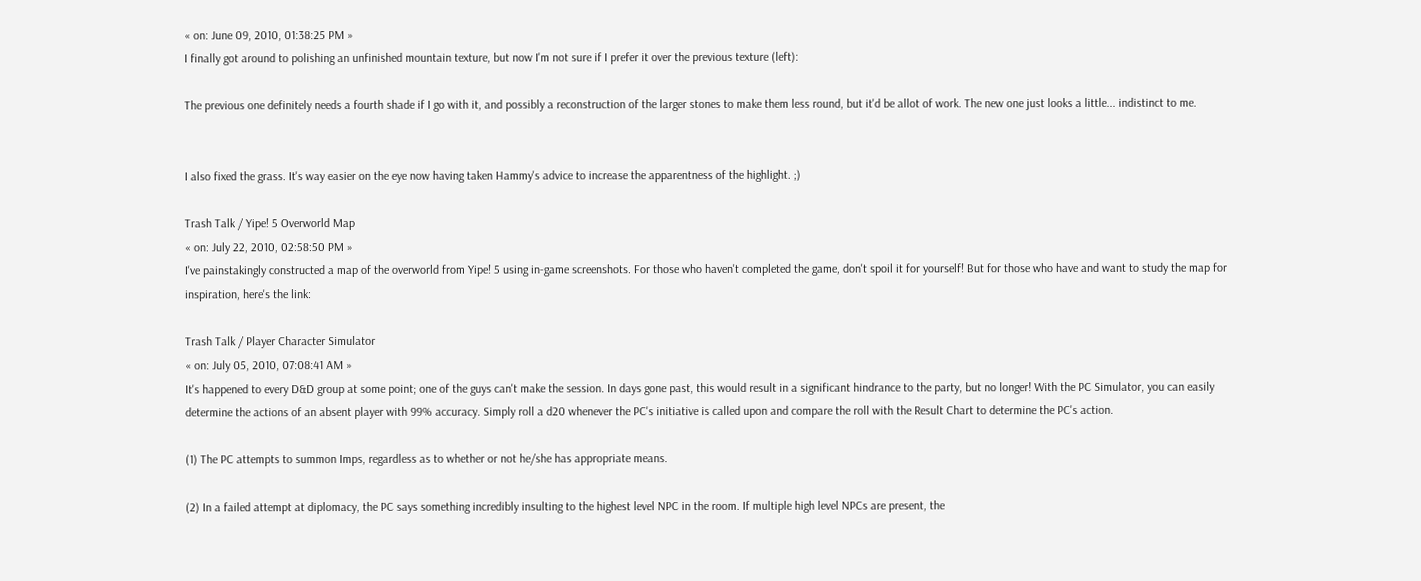« on: June 09, 2010, 01:38:25 PM »
I finally got around to polishing an unfinished mountain texture, but now I'm not sure if I prefer it over the previous texture (left):

The previous one definitely needs a fourth shade if I go with it, and possibly a reconstruction of the larger stones to make them less round, but it'd be allot of work. The new one just looks a little... indistinct to me.


I also fixed the grass. It's way easier on the eye now having taken Hammy's advice to increase the apparentness of the highlight. ;)

Trash Talk / Yipe! 5 Overworld Map
« on: July 22, 2010, 02:58:50 PM »
I've painstakingly constructed a map of the overworld from Yipe! 5 using in-game screenshots. For those who haven't completed the game, don't spoil it for yourself! But for those who have and want to study the map for inspiration, here's the link:

Trash Talk / Player Character Simulator
« on: July 05, 2010, 07:08:41 AM »
It's happened to every D&D group at some point; one of the guys can't make the session. In days gone past, this would result in a significant hindrance to the party, but no longer! With the PC Simulator, you can easily determine the actions of an absent player with 99% accuracy. Simply roll a d20 whenever the PC's initiative is called upon and compare the roll with the Result Chart to determine the PC's action.

(1) The PC attempts to summon Imps, regardless as to whether or not he/she has appropriate means.

(2) In a failed attempt at diplomacy, the PC says something incredibly insulting to the highest level NPC in the room. If multiple high level NPCs are present, the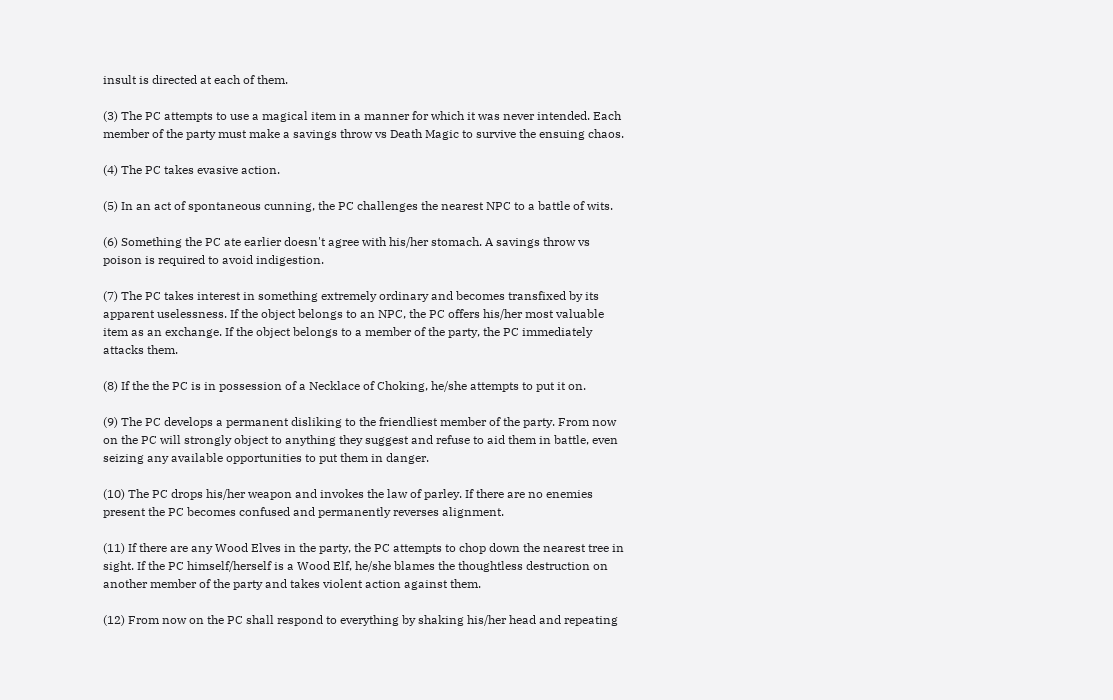insult is directed at each of them.

(3) The PC attempts to use a magical item in a manner for which it was never intended. Each member of the party must make a savings throw vs Death Magic to survive the ensuing chaos.

(4) The PC takes evasive action.

(5) In an act of spontaneous cunning, the PC challenges the nearest NPC to a battle of wits.

(6) Something the PC ate earlier doesn't agree with his/her stomach. A savings throw vs poison is required to avoid indigestion.

(7) The PC takes interest in something extremely ordinary and becomes transfixed by its apparent uselessness. If the object belongs to an NPC, the PC offers his/her most valuable item as an exchange. If the object belongs to a member of the party, the PC immediately attacks them.

(8) If the the PC is in possession of a Necklace of Choking, he/she attempts to put it on.

(9) The PC develops a permanent disliking to the friendliest member of the party. From now on the PC will strongly object to anything they suggest and refuse to aid them in battle, even seizing any available opportunities to put them in danger.

(10) The PC drops his/her weapon and invokes the law of parley. If there are no enemies present the PC becomes confused and permanently reverses alignment.

(11) If there are any Wood Elves in the party, the PC attempts to chop down the nearest tree in sight. If the PC himself/herself is a Wood Elf, he/she blames the thoughtless destruction on another member of the party and takes violent action against them.

(12) From now on the PC shall respond to everything by shaking his/her head and repeating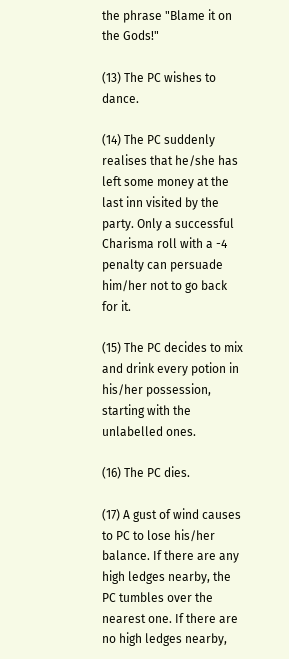the phrase "Blame it on the Gods!"

(13) The PC wishes to dance.

(14) The PC suddenly realises that he/she has left some money at the last inn visited by the party. Only a successful Charisma roll with a -4 penalty can persuade him/her not to go back for it.

(15) The PC decides to mix and drink every potion in his/her possession, starting with the unlabelled ones.

(16) The PC dies.

(17) A gust of wind causes to PC to lose his/her balance. If there are any high ledges nearby, the PC tumbles over the nearest one. If there are no high ledges nearby,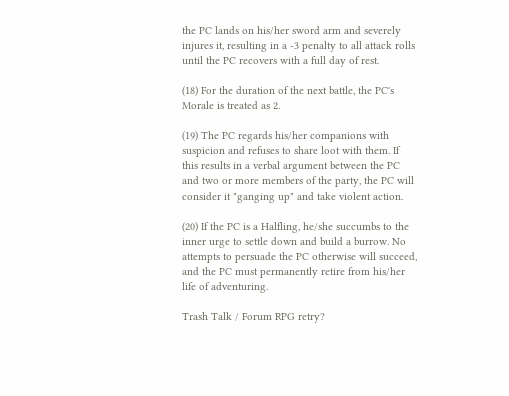the PC lands on his/her sword arm and severely injures it, resulting in a -3 penalty to all attack rolls until the PC recovers with a full day of rest.

(18) For the duration of the next battle, the PC's Morale is treated as 2.

(19) The PC regards his/her companions with suspicion and refuses to share loot with them. If this results in a verbal argument between the PC and two or more members of the party, the PC will consider it "ganging up" and take violent action.

(20) If the PC is a Halfling, he/she succumbs to the inner urge to settle down and build a burrow. No attempts to persuade the PC otherwise will succeed, and the PC must permanently retire from his/her life of adventuring.

Trash Talk / Forum RPG retry?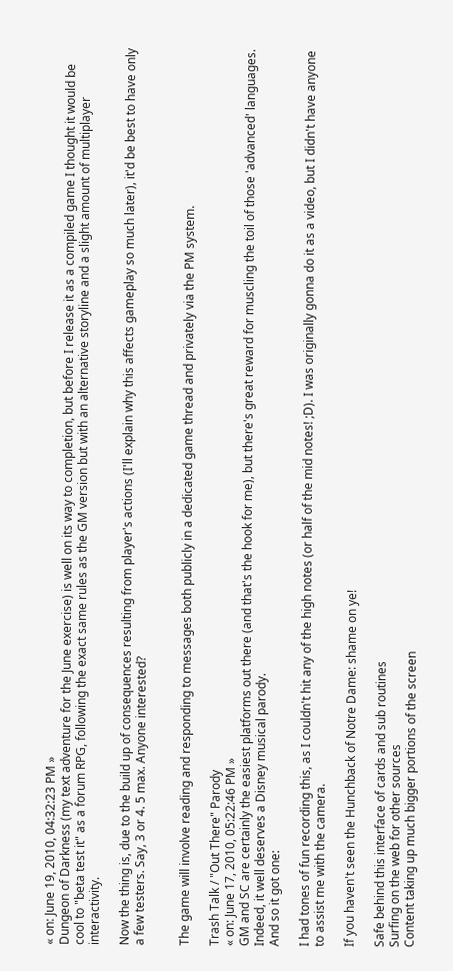« on: June 19, 2010, 04:32:23 PM »
Dungeon of Darkness (my text adventure for the June exercise) is well on its way to completion, but before I release it as a compiled game I thought it would be cool to "beta test it" as a forum RPG, following the exact same rules as the GM version but with an alternative storyline and a slight amount of multiplayer interactivity.

Now the thing is, due to the build up of consequences resulting from player's actions (I'll explain why this affects gameplay so much later), it'd be best to have only a few testers. Say, 3 or 4. 5 max. Anyone interested?


The game will involve reading and responding to messages both publicly in a dedicated game thread and privately via the PM system.

Trash Talk / "Out There" Parody
« on: June 17, 2010, 05:22:46 PM »
GM and SC are certainly the easiest platforms out there (and that's the hook for me), but there's great reward for muscling the toil of those 'advanced' languages. Indeed, it well deserves a Disney musical parody.
And so it got one:

I had tones of fun recording this, as I couldn't hit any of the high notes (or half of the mid notes! ;D). I was originally gonna do it as a video, but I didn't have anyone to assist me with the camera.

If you haven't seen the Hunchback of Notre Dame: shame on ye!

Safe behind this interface of cards and sub routines
Surfing on the web for other sources
Content taking up much bigger portions of the screen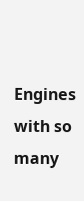Engines with so many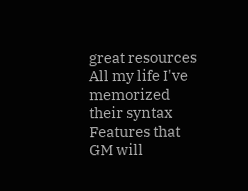great resources
All my life I've memorized their syntax
Features that GM will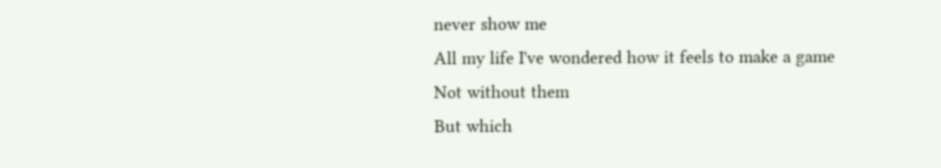never show me
All my life I've wondered how it feels to make a game
Not without them
But which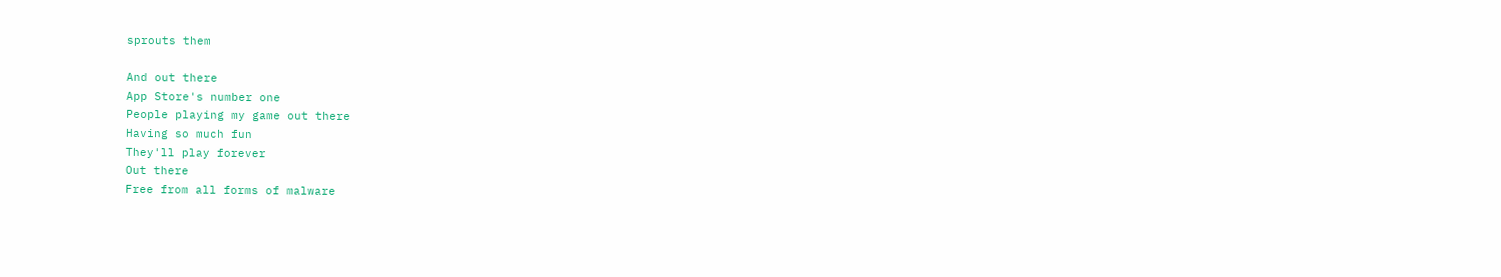sprouts them

And out there
App Store's number one
People playing my game out there
Having so much fun
They'll play forever
Out there
Free from all forms of malware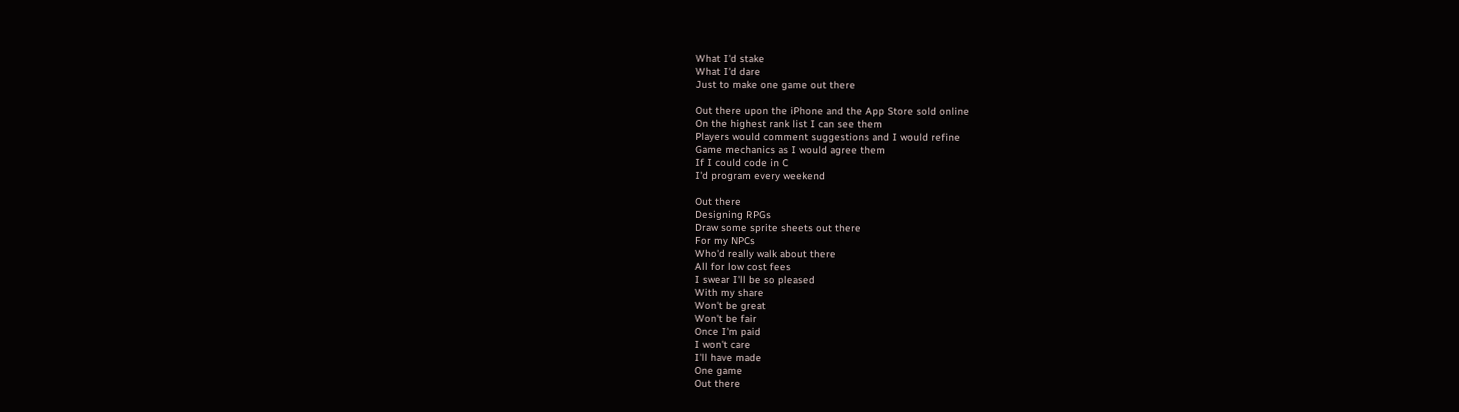What I'd stake
What I'd dare
Just to make one game out there

Out there upon the iPhone and the App Store sold online
On the highest rank list I can see them
Players would comment suggestions and I would refine
Game mechanics as I would agree them
If I could code in C
I'd program every weekend

Out there
Designing RPGs
Draw some sprite sheets out there
For my NPCs
Who'd really walk about there
All for low cost fees
I swear I'll be so pleased
With my share
Won't be great
Won't be fair
Once I'm paid
I won't care
I'll have made
One game
Out there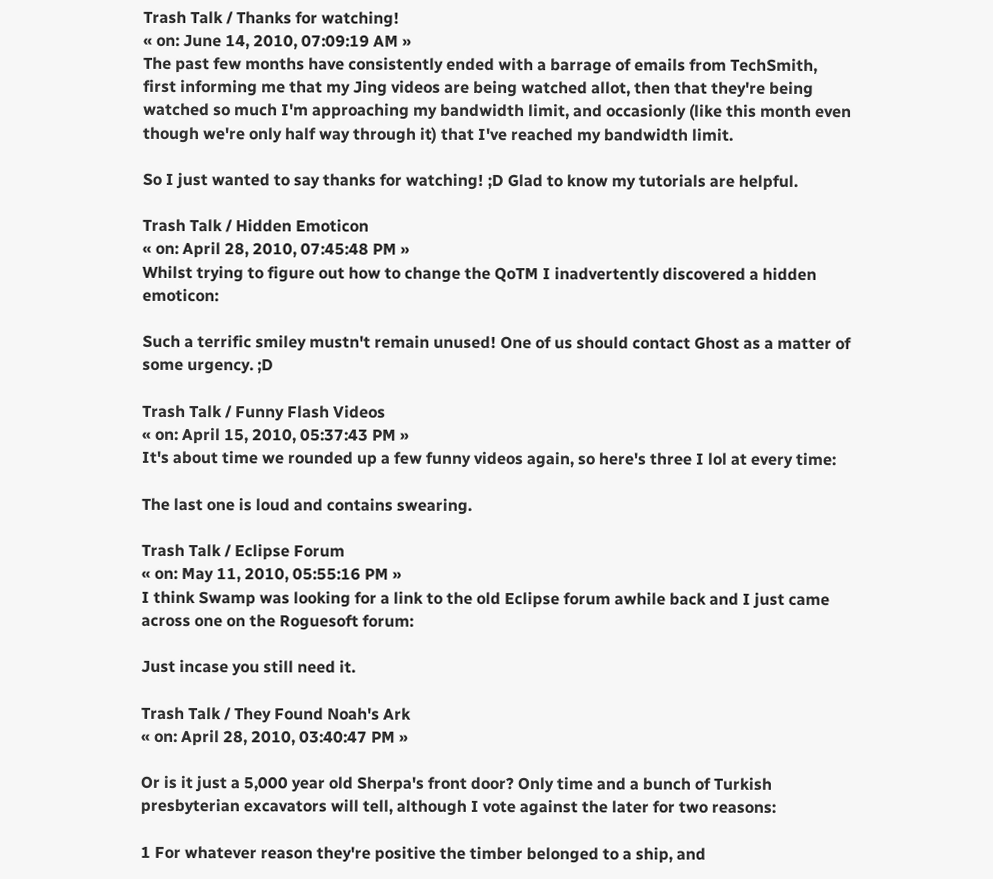Trash Talk / Thanks for watching!
« on: June 14, 2010, 07:09:19 AM »
The past few months have consistently ended with a barrage of emails from TechSmith, first informing me that my Jing videos are being watched allot, then that they're being watched so much I'm approaching my bandwidth limit, and occasionly (like this month even though we're only half way through it) that I've reached my bandwidth limit.

So I just wanted to say thanks for watching! ;D Glad to know my tutorials are helpful.

Trash Talk / Hidden Emoticon
« on: April 28, 2010, 07:45:48 PM »
Whilst trying to figure out how to change the QoTM I inadvertently discovered a hidden emoticon:

Such a terrific smiley mustn't remain unused! One of us should contact Ghost as a matter of some urgency. ;D

Trash Talk / Funny Flash Videos
« on: April 15, 2010, 05:37:43 PM »
It's about time we rounded up a few funny videos again, so here's three I lol at every time:

The last one is loud and contains swearing.

Trash Talk / Eclipse Forum
« on: May 11, 2010, 05:55:16 PM »
I think Swamp was looking for a link to the old Eclipse forum awhile back and I just came across one on the Roguesoft forum:

Just incase you still need it.

Trash Talk / They Found Noah's Ark
« on: April 28, 2010, 03:40:47 PM »

Or is it just a 5,000 year old Sherpa's front door? Only time and a bunch of Turkish presbyterian excavators will tell, although I vote against the later for two reasons:

1 For whatever reason they're positive the timber belonged to a ship, and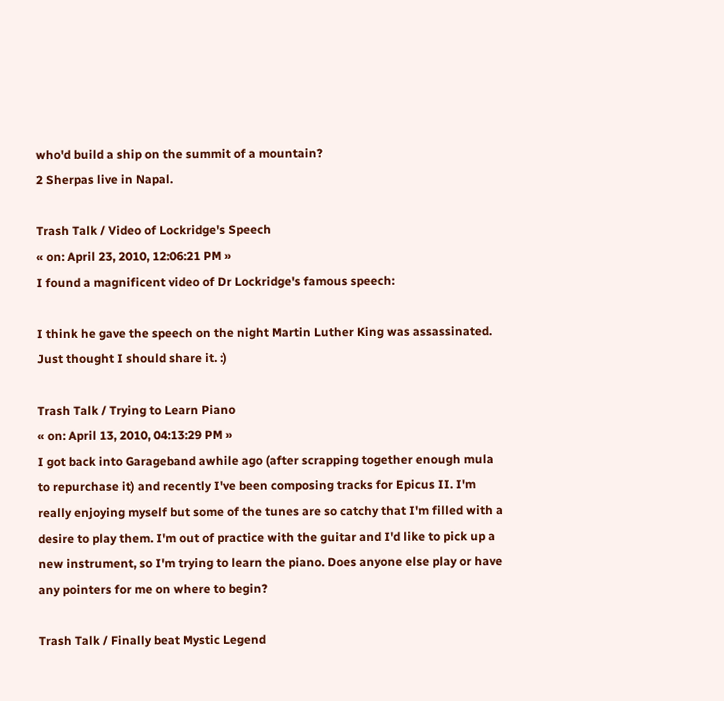who'd build a ship on the summit of a mountain?
2 Sherpas live in Napal.

Trash Talk / Video of Lockridge's Speech
« on: April 23, 2010, 12:06:21 PM »
I found a magnificent video of Dr Lockridge's famous speech:

I think he gave the speech on the night Martin Luther King was assassinated. Just thought I should share it. :)

Trash Talk / Trying to Learn Piano
« on: April 13, 2010, 04:13:29 PM »
I got back into Garageband awhile ago (after scrapping together enough mula to repurchase it) and recently I've been composing tracks for Epicus II. I'm really enjoying myself but some of the tunes are so catchy that I'm filled with a desire to play them. I'm out of practice with the guitar and I'd like to pick up a new instrument, so I'm trying to learn the piano. Does anyone else play or have any pointers for me on where to begin?

Trash Talk / Finally beat Mystic Legend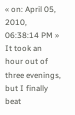« on: April 05, 2010, 06:38:14 PM »
It took an hour out of three evenings, but I finally beat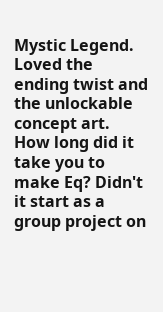Mystic Legend. Loved the ending twist and the unlockable concept art. How long did it take you to make Eq? Didn't it start as a group project on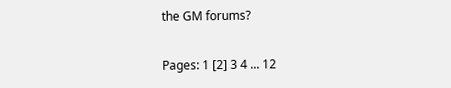the GM forums?

Pages: 1 [2] 3 4 ... 12